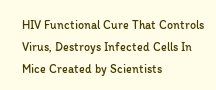HIV Functional Cure That Controls Virus, Destroys Infected Cells In Mice Created by Scientists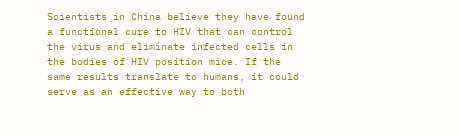Scientists in China believe they have found a functional cure to HIV that can control the virus and eliminate infected cells in the bodies of HIV position mice. If the same results translate to humans, it could serve as an effective way to both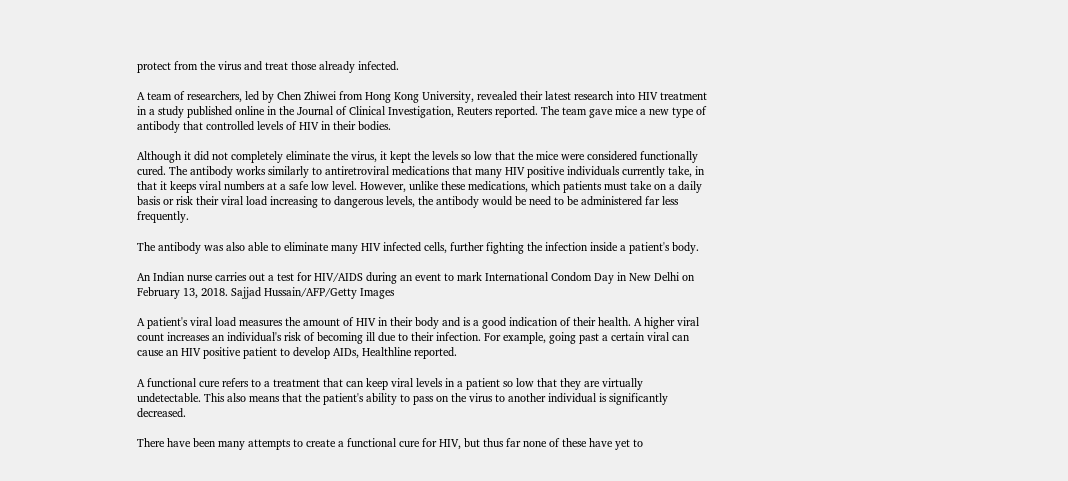protect from the virus and treat those already infected.

A team of researchers, led by Chen Zhiwei from Hong Kong University, revealed their latest research into HIV treatment in a study published online in the Journal of Clinical Investigation, Reuters reported. The team gave mice a new type of antibody that controlled levels of HIV in their bodies.

Although it did not completely eliminate the virus, it kept the levels so low that the mice were considered functionally cured. The antibody works similarly to antiretroviral medications that many HIV positive individuals currently take, in that it keeps viral numbers at a safe low level. However, unlike these medications, which patients must take on a daily basis or risk their viral load increasing to dangerous levels, the antibody would be need to be administered far less frequently.

The antibody was also able to eliminate many HIV infected cells, further fighting the infection inside a patient's body.

An Indian nurse carries out a test for HIV/AIDS during an event to mark International Condom Day in New Delhi on February 13, 2018. Sajjad Hussain/AFP/Getty Images

A patient's viral load measures the amount of HIV in their body and is a good indication of their health. A higher viral count increases an individual's risk of becoming ill due to their infection. For example, going past a certain viral can cause an HIV positive patient to develop AIDs, Healthline reported.

A functional cure refers to a treatment that can keep viral levels in a patient so low that they are virtually undetectable. This also means that the patient's ability to pass on the virus to another individual is significantly decreased.

There have been many attempts to create a functional cure for HIV, but thus far none of these have yet to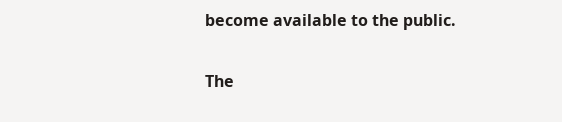become available to the public.

The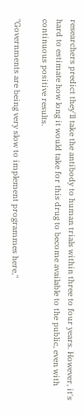researchers predict they'll take the antibody to human trials within three to four years. However, it's hard to estimate how long it would take for this drug to become available to the public, even with continuous positive results.

"Governments are being very slow to implement programmes here,"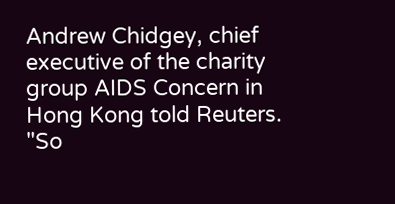Andrew Chidgey, chief executive of the charity group AIDS Concern in Hong Kong told Reuters. "So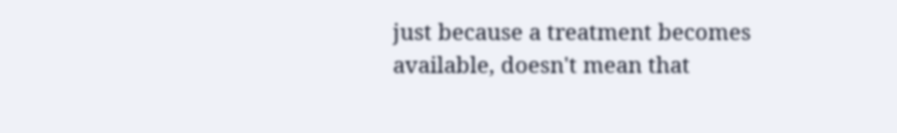just because a treatment becomes available, doesn't mean that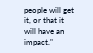people will get it, or that it will have an impact."